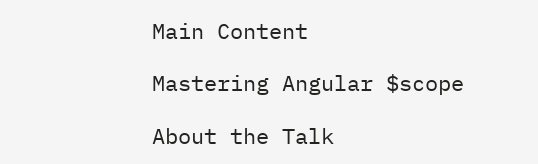Main Content

Mastering Angular $scope

About the Talk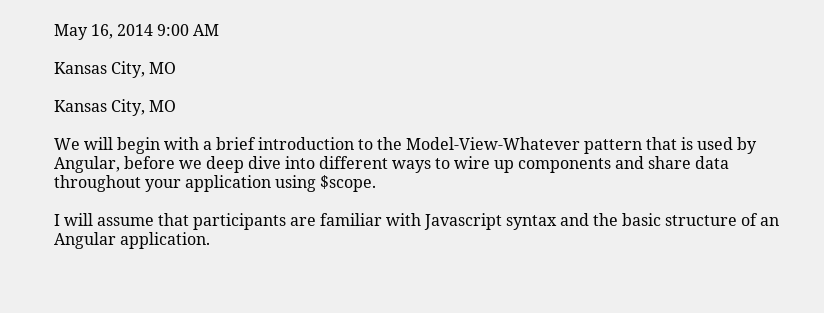May 16, 2014 9:00 AM

Kansas City, MO

Kansas City, MO

We will begin with a brief introduction to the Model-View-Whatever pattern that is used by Angular, before we deep dive into different ways to wire up components and share data throughout your application using $scope.

I will assume that participants are familiar with Javascript syntax and the basic structure of an Angular application.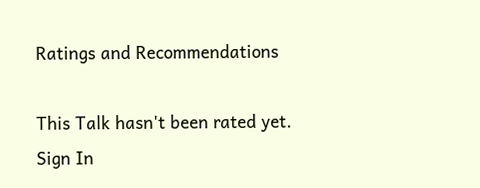Ratings and Recommendations

This Talk hasn't been rated yet. Sign In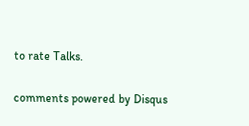to rate Talks.

comments powered by Disqus